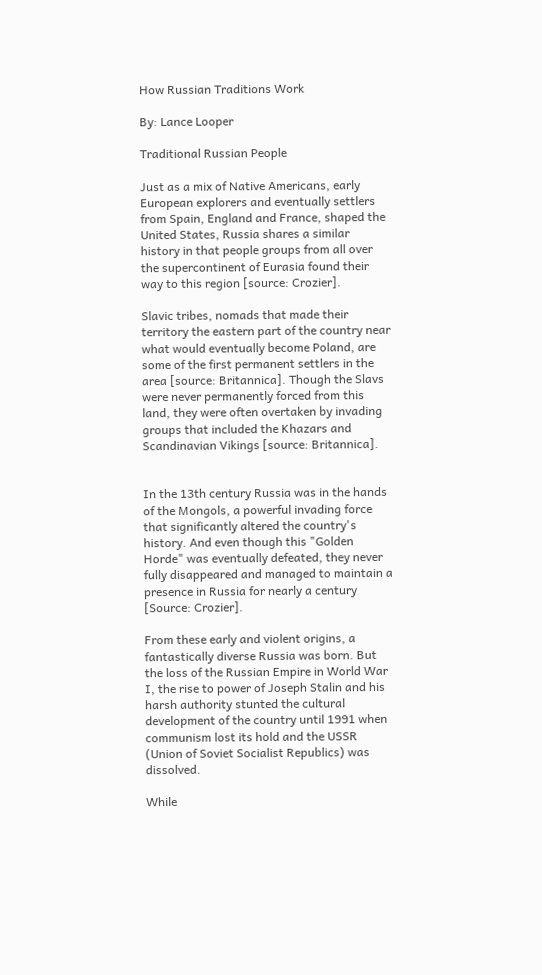How Russian Traditions Work

By: Lance Looper

Traditional Russian People

Just as a mix of Native Americans, early European explorers and eventually settlers from Spain, England and France, shaped the United States, Russia shares a similar history in that people groups from all over the supercontinent of Eurasia found their way to this region [source: Crozier].

Slavic tribes, nomads that made their territory the eastern part of the country near what would eventually become Poland, are some of the first permanent settlers in the area [source: Britannica]. Though the Slavs were never permanently forced from this land, they were often overtaken by invading groups that included the Khazars and Scandinavian Vikings [source: Britannica].


In the 13th century Russia was in the hands of the Mongols, a powerful invading force that significantly altered the country's history. And even though this "Golden Horde" was eventually defeated, they never fully disappeared and managed to maintain a presence in Russia for nearly a century [Source: Crozier].

From these early and violent origins, a fantastically diverse Russia was born. But the loss of the Russian Empire in World War I, the rise to power of Joseph Stalin and his harsh authority stunted the cultural development of the country until 1991 when communism lost its hold and the USSR (Union of Soviet Socialist Republics) was dissolved.

While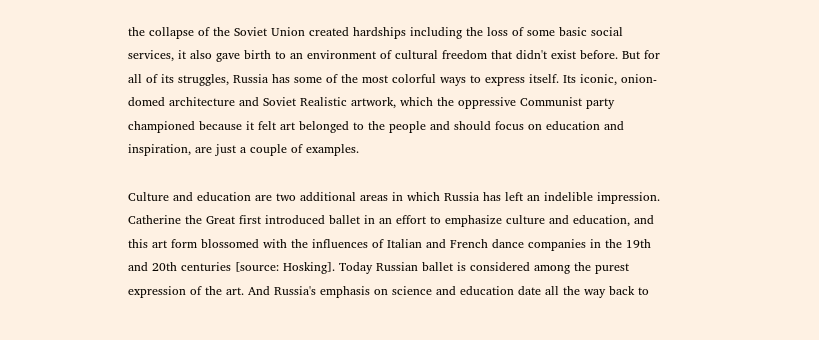the collapse of the Soviet Union created hardships including the loss of some basic social services, it also gave birth to an environment of cultural freedom that didn't exist before. But for all of its struggles, Russia has some of the most colorful ways to express itself. Its iconic, onion-domed architecture and Soviet Realistic artwork, which the oppressive Communist party championed because it felt art belonged to the people and should focus on education and inspiration, are just a couple of examples.

Culture and education are two additional areas in which Russia has left an indelible impression. Catherine the Great first introduced ballet in an effort to emphasize culture and education, and this art form blossomed with the influences of Italian and French dance companies in the 19th and 20th centuries [source: Hosking]. Today Russian ballet is considered among the purest expression of the art. And Russia's emphasis on science and education date all the way back to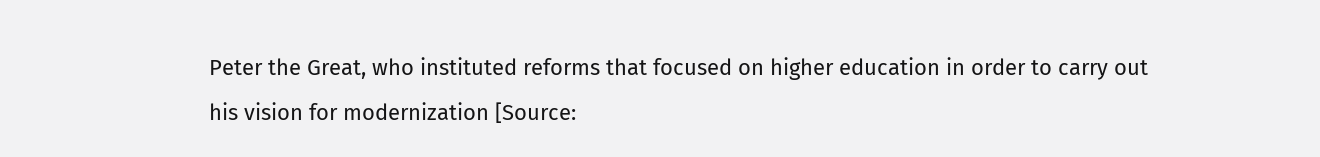Peter the Great, who instituted reforms that focused on higher education in order to carry out his vision for modernization [Source: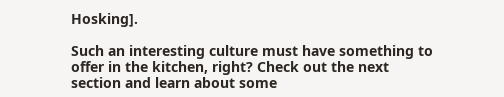Hosking].

Such an interesting culture must have something to offer in the kitchen, right? Check out the next section and learn about some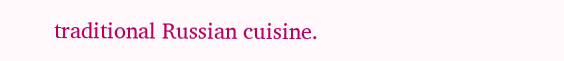traditional Russian cuisine.